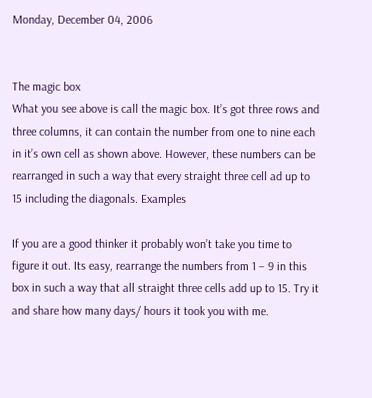Monday, December 04, 2006


The magic box
What you see above is call the magic box. It’s got three rows and three columns, it can contain the number from one to nine each in it’s own cell as shown above. However, these numbers can be rearranged in such a way that every straight three cell ad up to 15 including the diagonals. Examples

If you are a good thinker it probably won’t take you time to figure it out. Its easy, rearrange the numbers from 1 – 9 in this box in such a way that all straight three cells add up to 15. Try it and share how many days/ hours it took you with me.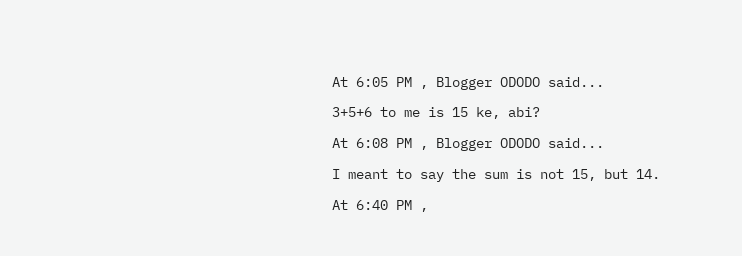At 6:05 PM , Blogger ODODO said...

3+5+6 to me is 15 ke, abi?

At 6:08 PM , Blogger ODODO said...

I meant to say the sum is not 15, but 14.

At 6:40 PM ,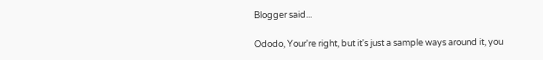Blogger said...

Ododo, Your're right, but it's just a sample ways around it, you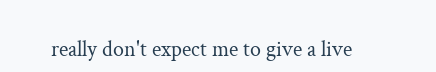really don't expect me to give a live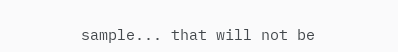sample... that will not be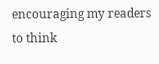encouraging my readers to think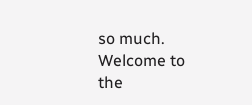so much. Welcome to the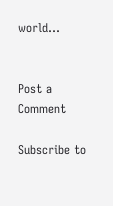world...


Post a Comment

Subscribe to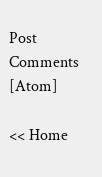Post Comments [Atom]

<< Home